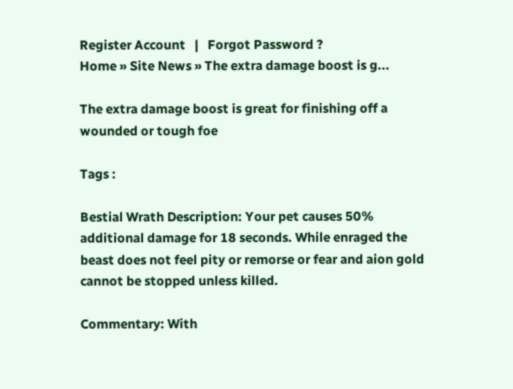Register Account   |   Forgot Password ?
Home » Site News » The extra damage boost is g...

The extra damage boost is great for finishing off a wounded or tough foe

Tags :

Bestial Wrath Description: Your pet causes 50% additional damage for 18 seconds. While enraged the beast does not feel pity or remorse or fear and aion gold cannot be stopped unless killed.

Commentary: With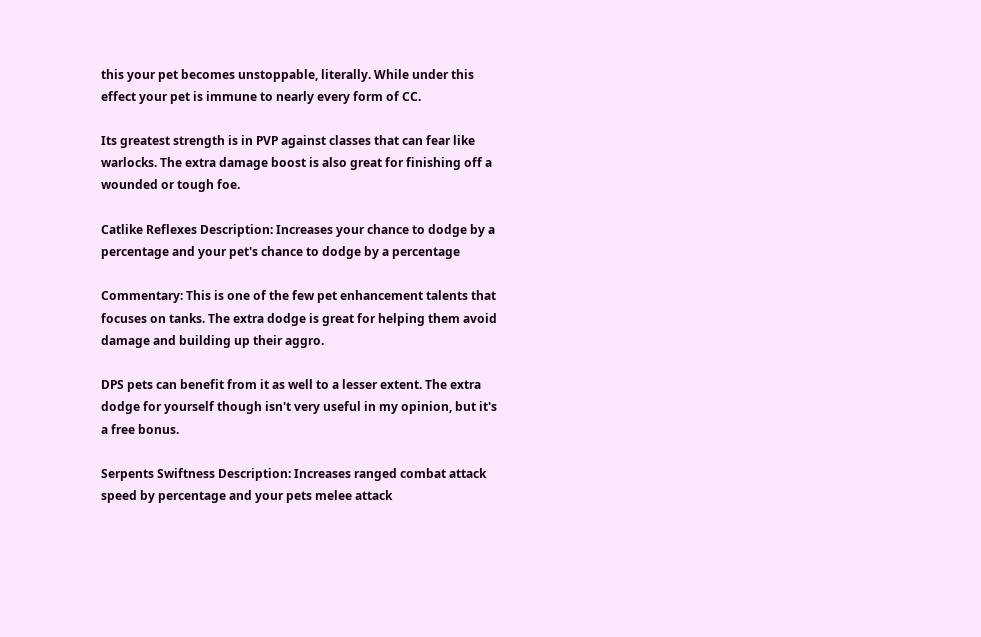this your pet becomes unstoppable, literally. While under this effect your pet is immune to nearly every form of CC.

Its greatest strength is in PVP against classes that can fear like warlocks. The extra damage boost is also great for finishing off a wounded or tough foe.

Catlike Reflexes Description: Increases your chance to dodge by a percentage and your pet's chance to dodge by a percentage

Commentary: This is one of the few pet enhancement talents that focuses on tanks. The extra dodge is great for helping them avoid damage and building up their aggro.

DPS pets can benefit from it as well to a lesser extent. The extra dodge for yourself though isn't very useful in my opinion, but it's a free bonus.

Serpents Swiftness Description: Increases ranged combat attack speed by percentage and your pets melee attack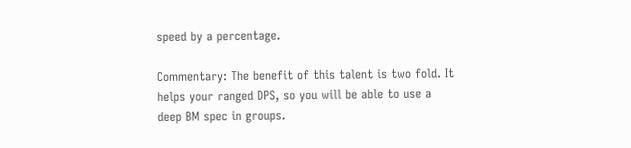speed by a percentage.

Commentary: The benefit of this talent is two fold. It helps your ranged DPS, so you will be able to use a deep BM spec in groups.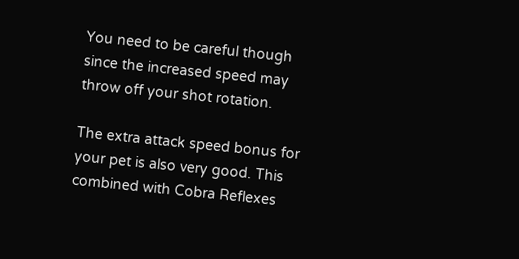You need to be careful though since the increased speed may throw off your shot rotation.

The extra attack speed bonus for your pet is also very good. This combined with Cobra Reflexes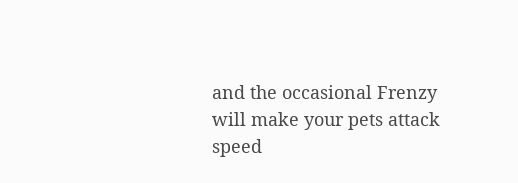and the occasional Frenzy will make your pets attack speed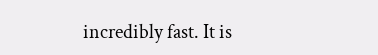incredibly fast. It is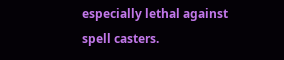especially lethal against spell casters.